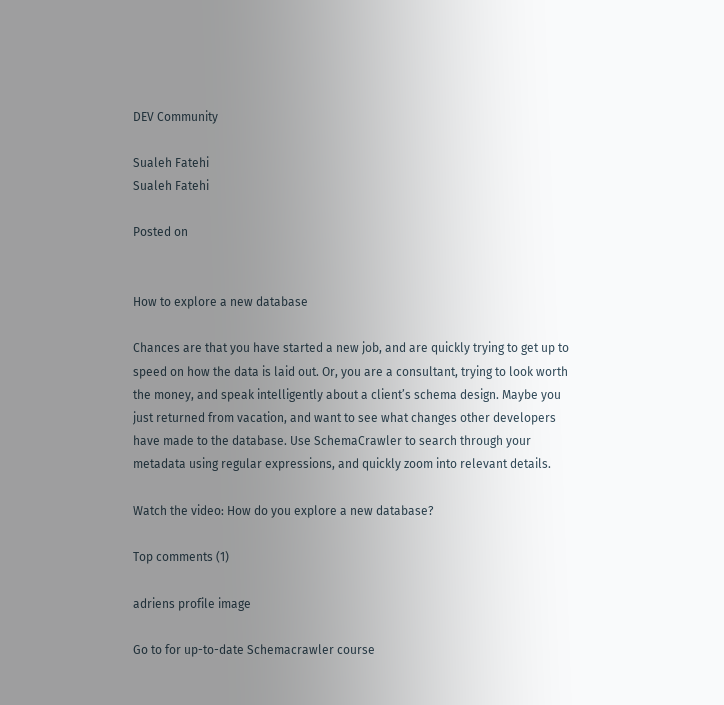DEV Community

Sualeh Fatehi
Sualeh Fatehi

Posted on


How to explore a new database

Chances are that you have started a new job, and are quickly trying to get up to speed on how the data is laid out. Or, you are a consultant, trying to look worth the money, and speak intelligently about a client’s schema design. Maybe you just returned from vacation, and want to see what changes other developers have made to the database. Use SchemaCrawler to search through your metadata using regular expressions, and quickly zoom into relevant details.

Watch the video: How do you explore a new database?

Top comments (1)

adriens profile image

Go to for up-to-date Schemacrawler course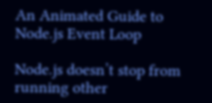An Animated Guide to Node.js Event Loop

Node.js doesn’t stop from running other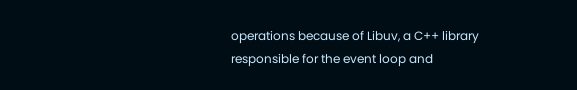operations because of Libuv, a C++ library responsible for the event loop and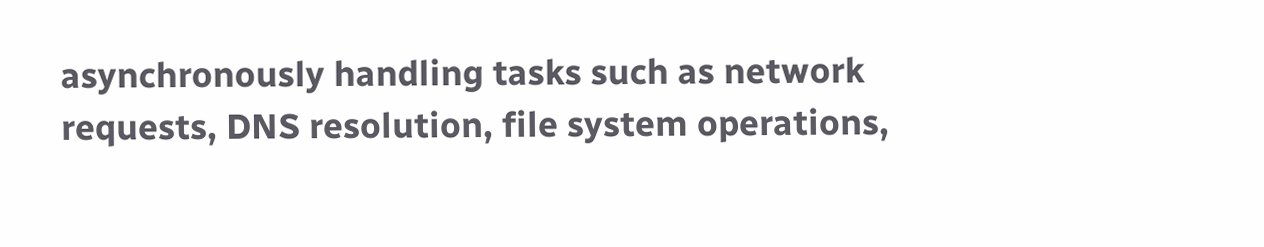asynchronously handling tasks such as network requests, DNS resolution, file system operations,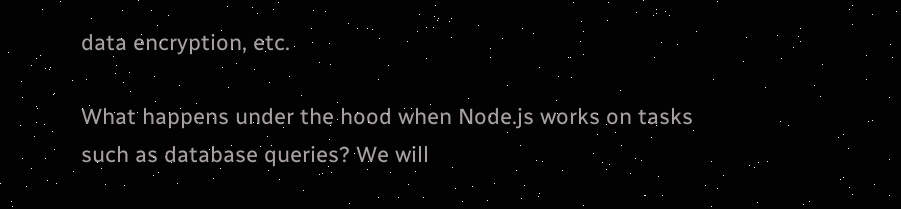data encryption, etc.

What happens under the hood when Node.js works on tasks such as database queries? We will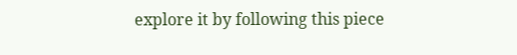explore it by following this piece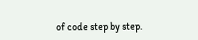of code step by step.